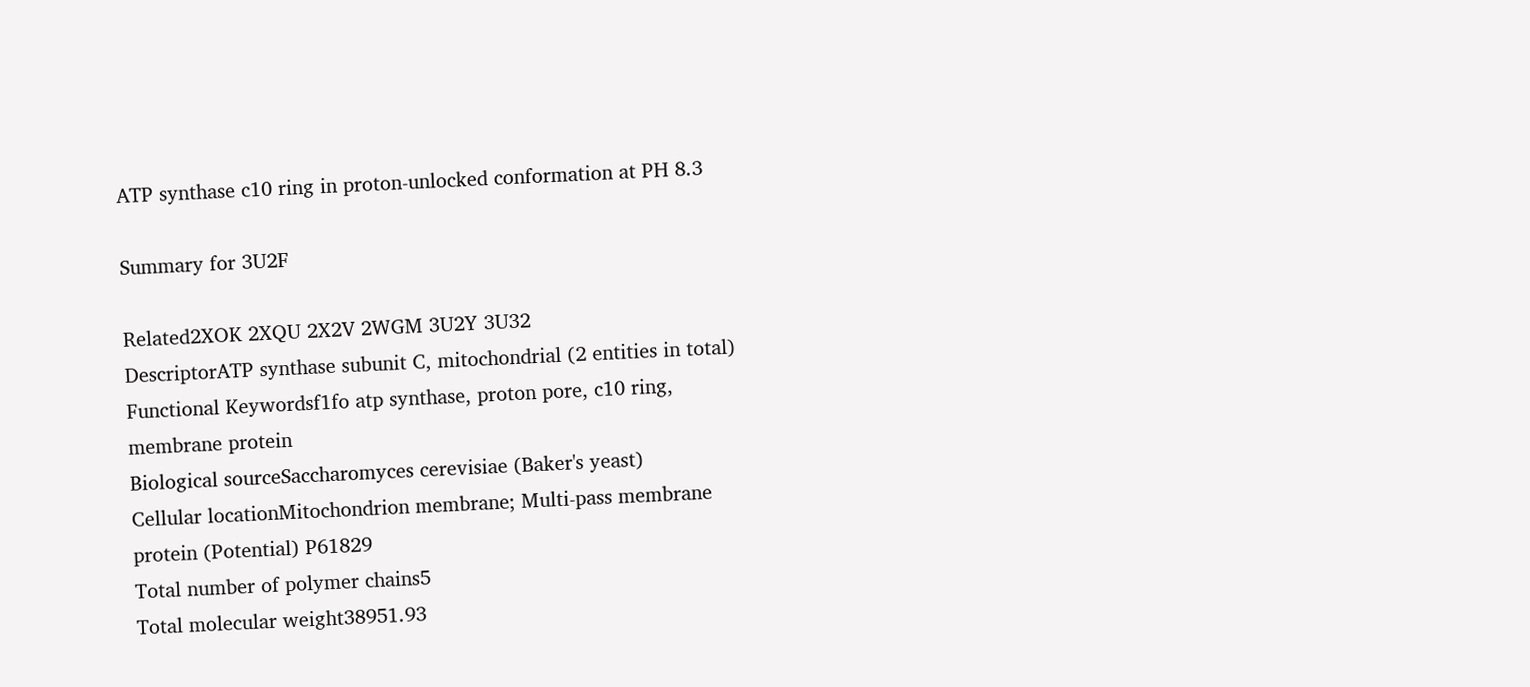ATP synthase c10 ring in proton-unlocked conformation at PH 8.3

Summary for 3U2F

Related2XOK 2XQU 2X2V 2WGM 3U2Y 3U32
DescriptorATP synthase subunit C, mitochondrial (2 entities in total)
Functional Keywordsf1fo atp synthase, proton pore, c10 ring, membrane protein
Biological sourceSaccharomyces cerevisiae (Baker's yeast)
Cellular locationMitochondrion membrane; Multi-pass membrane protein (Potential) P61829
Total number of polymer chains5
Total molecular weight38951.93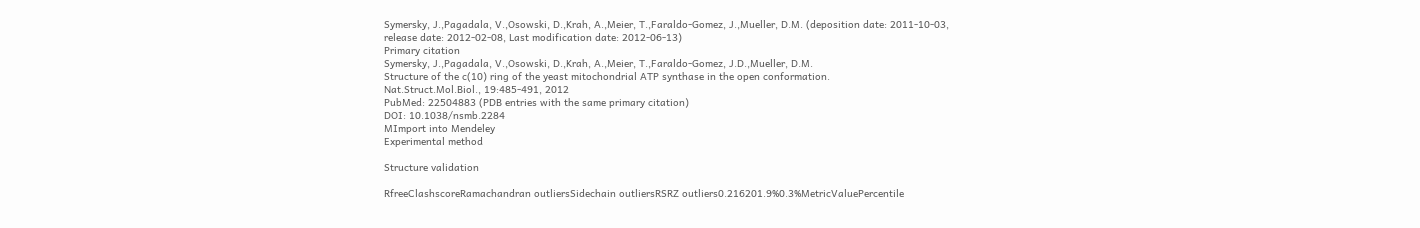Symersky, J.,Pagadala, V.,Osowski, D.,Krah, A.,Meier, T.,Faraldo-Gomez, J.,Mueller, D.M. (deposition date: 2011-10-03, release date: 2012-02-08, Last modification date: 2012-06-13)
Primary citation
Symersky, J.,Pagadala, V.,Osowski, D.,Krah, A.,Meier, T.,Faraldo-Gomez, J.D.,Mueller, D.M.
Structure of the c(10) ring of the yeast mitochondrial ATP synthase in the open conformation.
Nat.Struct.Mol.Biol., 19:485-491, 2012
PubMed: 22504883 (PDB entries with the same primary citation)
DOI: 10.1038/nsmb.2284
MImport into Mendeley
Experimental method

Structure validation

RfreeClashscoreRamachandran outliersSidechain outliersRSRZ outliers0.216201.9%0.3%MetricValuePercentile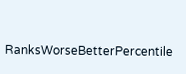RanksWorseBetterPercentile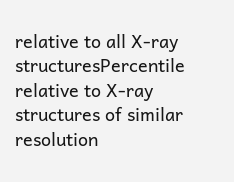relative to all X-ray structuresPercentile relative to X-ray structures of similar resolution